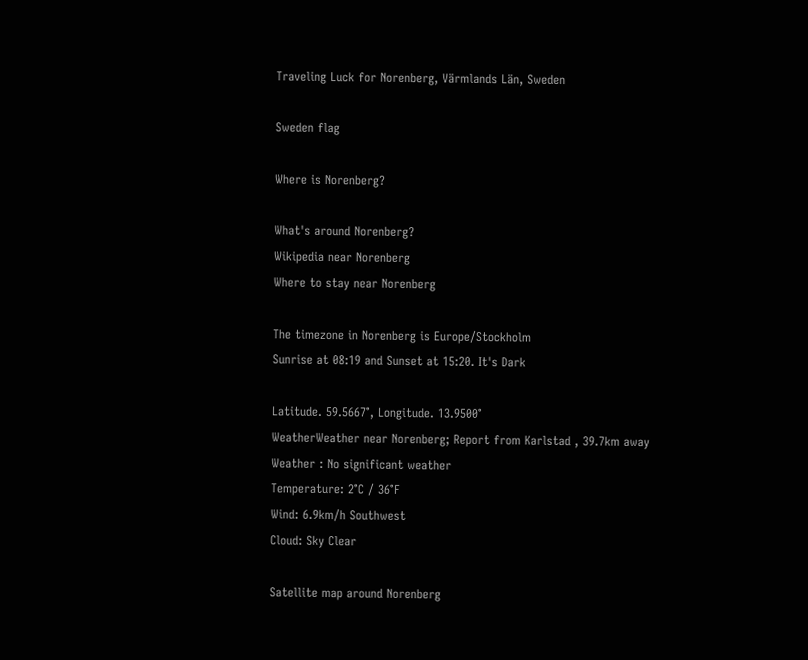Traveling Luck for Norenberg, Värmlands Län, Sweden

Sweden flag

Where is Norenberg?

What's around Norenberg?
Wikipedia near Norenberg
Where to stay near Norenberg

The timezone in Norenberg is Europe/Stockholm
Sunrise at 08:19 and Sunset at 15:20. It's Dark

Latitude. 59.5667°, Longitude. 13.9500°
WeatherWeather near Norenberg; Report from Karlstad , 39.7km away
Weather : No significant weather
Temperature: 2°C / 36°F
Wind: 6.9km/h Southwest
Cloud: Sky Clear

Satellite map around Norenberg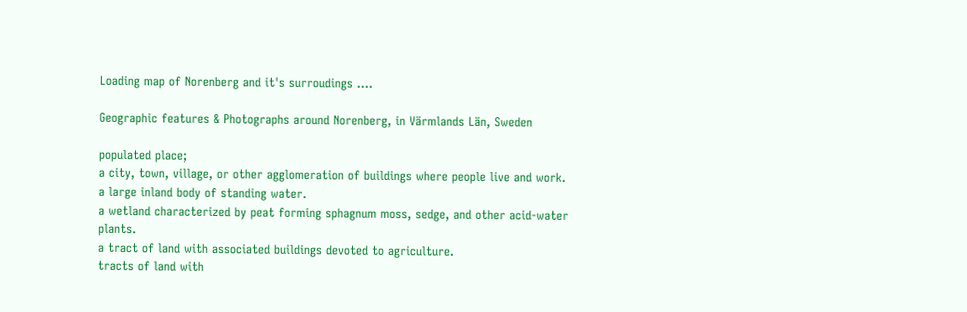Loading map of Norenberg and it's surroudings ....

Geographic features & Photographs around Norenberg, in Värmlands Län, Sweden

populated place;
a city, town, village, or other agglomeration of buildings where people live and work.
a large inland body of standing water.
a wetland characterized by peat forming sphagnum moss, sedge, and other acid-water plants.
a tract of land with associated buildings devoted to agriculture.
tracts of land with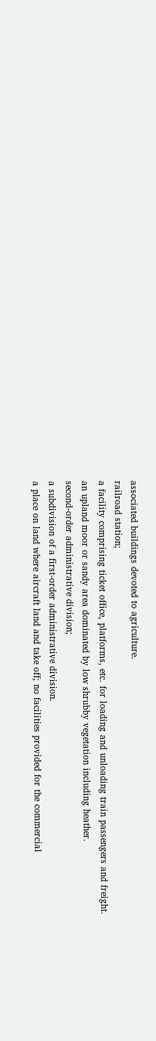associated buildings devoted to agriculture.
railroad station;
a facility comprising ticket office, platforms, etc. for loading and unloading train passengers and freight.
an upland moor or sandy area dominated by low shrubby vegetation including heather.
second-order administrative division;
a subdivision of a first-order administrative division.
a place on land where aircraft land and take off; no facilities provided for the commercial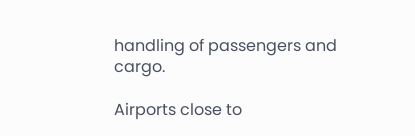handling of passengers and cargo.

Airports close to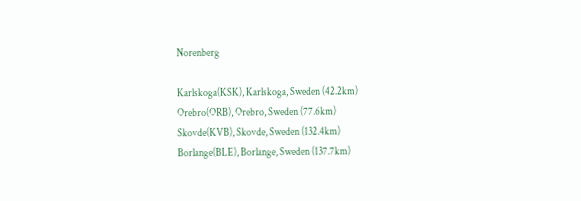Norenberg

Karlskoga(KSK), Karlskoga, Sweden (42.2km)
Orebro(ORB), Orebro, Sweden (77.6km)
Skovde(KVB), Skovde, Sweden (132.4km)
Borlange(BLE), Borlange, Sweden (137.7km)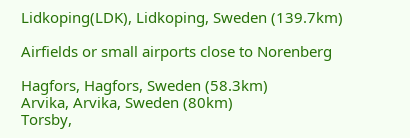Lidkoping(LDK), Lidkoping, Sweden (139.7km)

Airfields or small airports close to Norenberg

Hagfors, Hagfors, Sweden (58.3km)
Arvika, Arvika, Sweden (80km)
Torsby,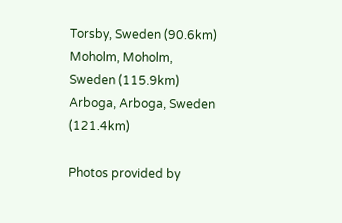Torsby, Sweden (90.6km)
Moholm, Moholm, Sweden (115.9km)
Arboga, Arboga, Sweden (121.4km)

Photos provided by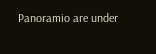Panoramio are under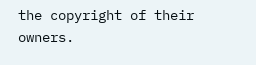the copyright of their owners.